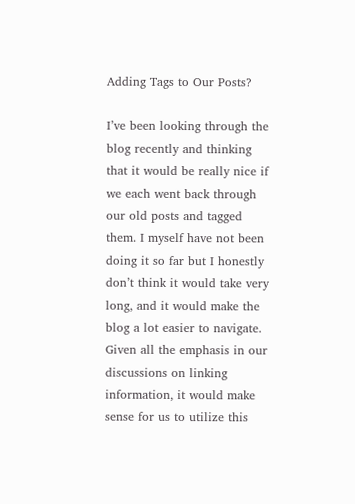Adding Tags to Our Posts?

I’ve been looking through the blog recently and thinking that it would be really nice if we each went back through our old posts and tagged them. I myself have not been doing it so far but I honestly don’t think it would take very long, and it would make the blog a lot easier to navigate. Given all the emphasis in our discussions on linking information, it would make sense for us to utilize this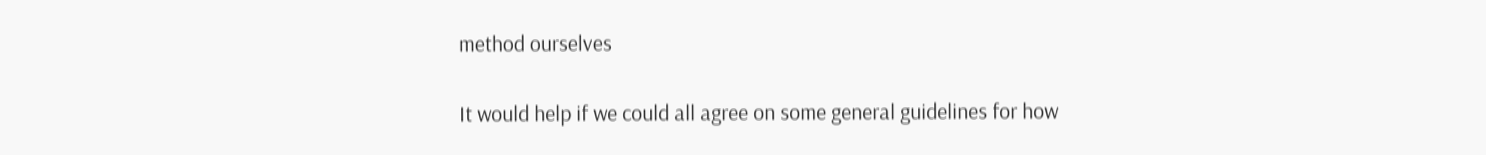method ourselves

It would help if we could all agree on some general guidelines for how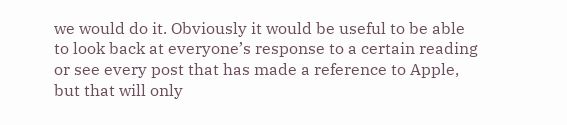we would do it. Obviously it would be useful to be able to look back at everyone’s response to a certain reading or see every post that has made a reference to Apple, but that will only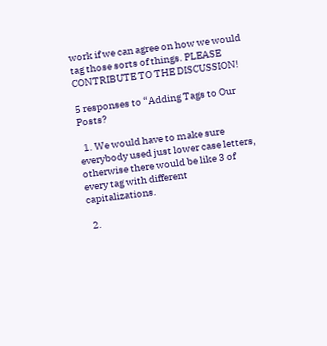work if we can agree on how we would tag those sorts of things. PLEASE CONTRIBUTE TO THE DISCUSSION!

5 responses to “Adding Tags to Our Posts?

  1. We would have to make sure everybody used just lower case letters, otherwise there would be like 3 of every tag with different capitalizations.

  2.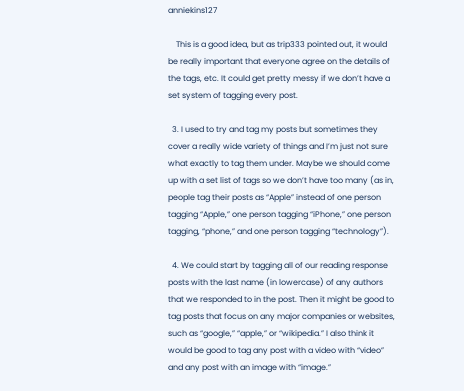anniekins127

    This is a good idea, but as trip333 pointed out, it would be really important that everyone agree on the details of the tags, etc. It could get pretty messy if we don’t have a set system of tagging every post.

  3. I used to try and tag my posts but sometimes they cover a really wide variety of things and I’m just not sure what exactly to tag them under. Maybe we should come up with a set list of tags so we don’t have too many (as in, people tag their posts as “Apple” instead of one person tagging “Apple,” one person tagging “iPhone,” one person tagging, “phone,” and one person tagging “technology”).

  4. We could start by tagging all of our reading response posts with the last name (in lowercase) of any authors that we responded to in the post. Then it might be good to tag posts that focus on any major companies or websites, such as “google,” “apple,” or “wikipedia.” I also think it would be good to tag any post with a video with “video” and any post with an image with “image.”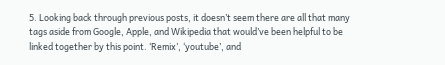5. Looking back through previous posts, it doesn’t seem there are all that many tags aside from Google, Apple, and Wikipedia that would’ve been helpful to be linked together by this point. ‘Remix’, ‘youtube’, and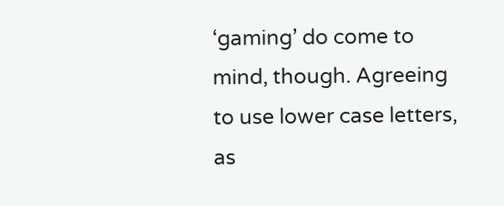‘gaming’ do come to mind, though. Agreeing to use lower case letters, as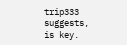trip333 suggests, is key.